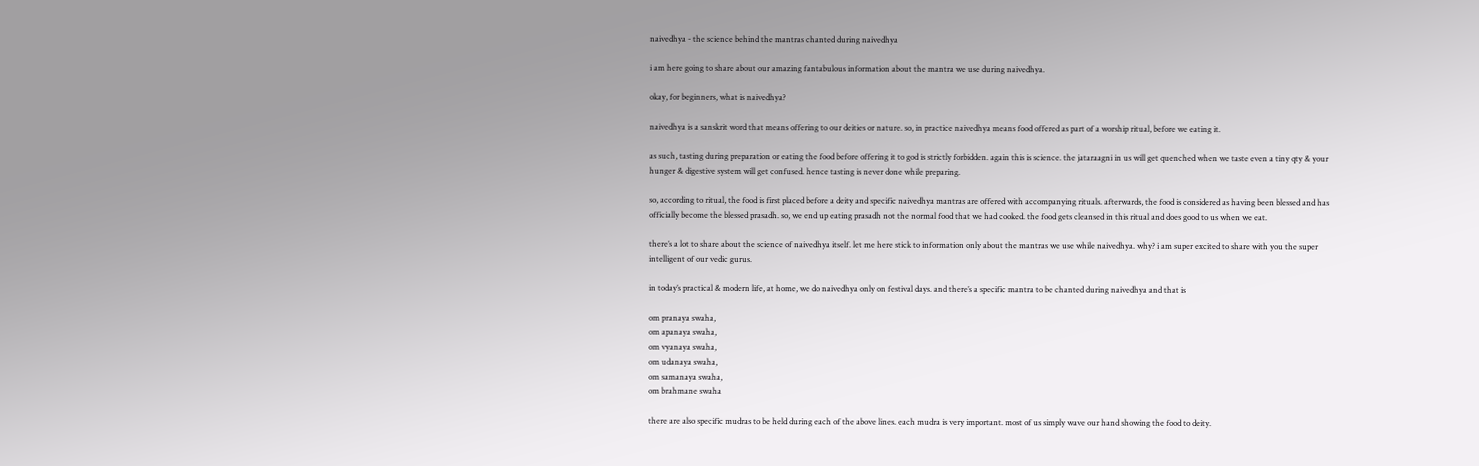naivedhya - the science behind the mantras chanted during naivedhya

i am here going to share about our amazing fantabulous information about the mantra we use during naivedhya.

okay, for beginners, what is naivedhya?

naivedhya is a sanskrit word that means offering to our deities or nature. so, in practice naivedhya means food offered as part of a worship ritual, before we eating it.

as such, tasting during preparation or eating the food before offering it to god is strictly forbidden. again this is science. the jataraagni in us will get quenched when we taste even a tiny qty & your hunger & digestive system will get confused. hence tasting is never done while preparing.

so, according to ritual, the food is first placed before a deity and specific naivedhya mantras are offered with accompanying rituals. afterwards, the food is considered as having been blessed and has officially become the blessed prasadh. so, we end up eating prasadh not the normal food that we had cooked. the food gets cleansed in this ritual and does good to us when we eat.

there’s a lot to share about the science of naivedhya itself. let me here stick to information only about the mantras we use while naivedhya. why? i am super excited to share with you the super intelligent of our vedic gurus.

in today’s practical & modern life, at home, we do naivedhya only on festival days. and there’s a specific mantra to be chanted during naivedhya and that is

om pranaya swaha,
om apanaya swaha,
om vyanaya swaha,
om udanaya swaha,
om samanaya swaha,
om brahmane swaha

there are also specific mudras to be held during each of the above lines. each mudra is very important. most of us simply wave our hand showing the food to deity.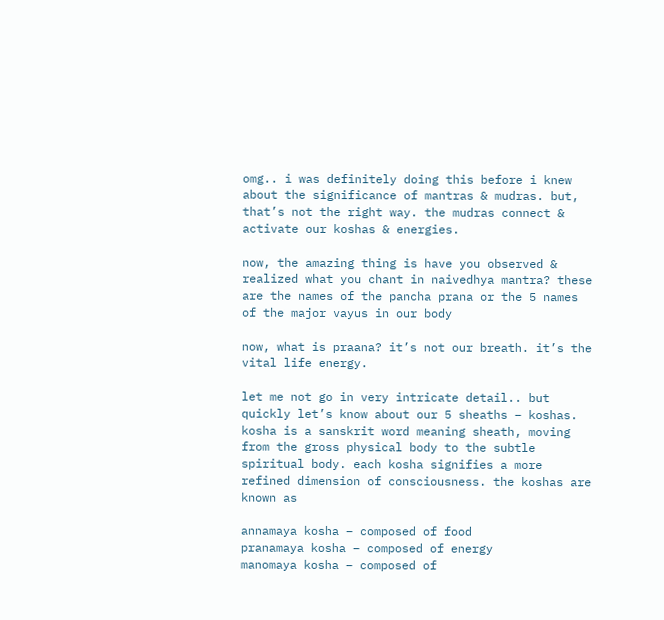omg.. i was definitely doing this before i knew about the significance of mantras & mudras. but, that’s not the right way. the mudras connect & activate our koshas & energies.

now, the amazing thing is have you observed & realized what you chant in naivedhya mantra? these are the names of the pancha prana or the 5 names of the major vayus in our body

now, what is praana? it’s not our breath. it’s the vital life energy.

let me not go in very intricate detail.. but quickly let’s know about our 5 sheaths – koshas. kosha is a sanskrit word meaning sheath, moving from the gross physical body to the subtle spiritual body. each kosha signifies a more refined dimension of consciousness. the koshas are known as

annamaya kosha – composed of food
pranamaya kosha – composed of energy
manomaya kosha – composed of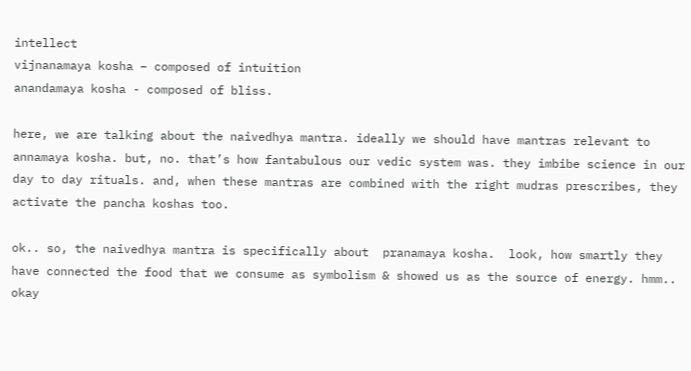intellect
vijnanamaya kosha – composed of intuition
anandamaya kosha - composed of bliss.

here, we are talking about the naivedhya mantra. ideally we should have mantras relevant to annamaya kosha. but, no. that’s how fantabulous our vedic system was. they imbibe science in our day to day rituals. and, when these mantras are combined with the right mudras prescribes, they activate the pancha koshas too.

ok.. so, the naivedhya mantra is specifically about  pranamaya kosha.  look, how smartly they have connected the food that we consume as symbolism & showed us as the source of energy. hmm.. okay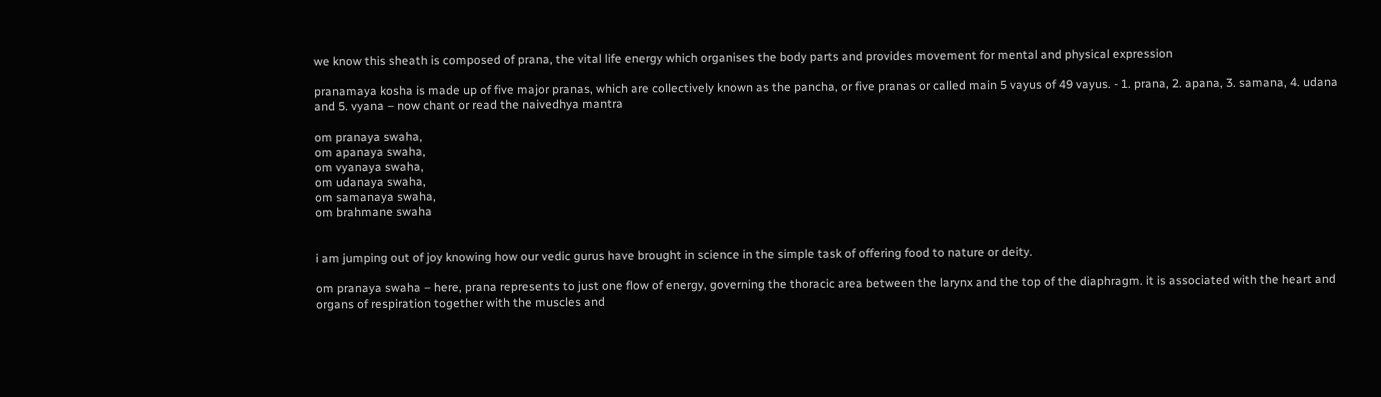we know this sheath is composed of prana, the vital life energy which organises the body parts and provides movement for mental and physical expression

pranamaya kosha is made up of five major pranas, which are collectively known as the pancha, or five pranas or called main 5 vayus of 49 vayus. - 1. prana, 2. apana, 3. samana, 4. udana and 5. vyana – now chant or read the naivedhya mantra

om pranaya swaha,
om apanaya swaha,
om vyanaya swaha,
om udanaya swaha,
om samanaya swaha,
om brahmane swaha


i am jumping out of joy knowing how our vedic gurus have brought in science in the simple task of offering food to nature or deity.

om pranaya swaha – here, prana represents to just one flow of energy, governing the thoracic area between the larynx and the top of the diaphragm. it is associated with the heart and organs of respiration together with the muscles and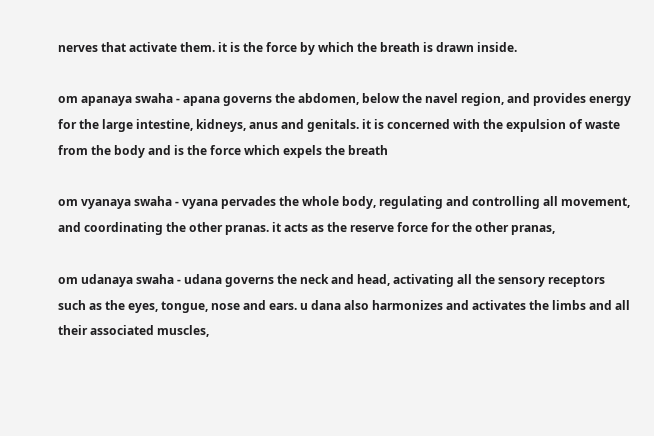nerves that activate them. it is the force by which the breath is drawn inside.

om apanaya swaha - apana governs the abdomen, below the navel region, and provides energy for the large intestine, kidneys, anus and genitals. it is concerned with the expulsion of waste from the body and is the force which expels the breath

om vyanaya swaha - vyana pervades the whole body, regulating and controlling all movement, and coordinating the other pranas. it acts as the reserve force for the other pranas,

om udanaya swaha - udana governs the neck and head, activating all the sensory receptors such as the eyes, tongue, nose and ears. u dana also harmonizes and activates the limbs and all their associated muscles,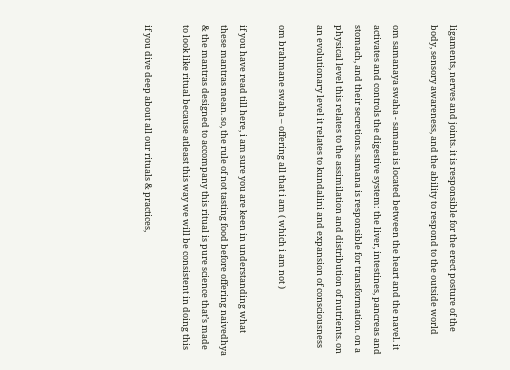ligaments, nerves and joints. it is responsible for the erect posture of the body, sensory awareness, and the ability to respond to the outside world

om samanaya swaha - samana is located between the heart and the navel. it activates and controls the digestive system: the liver, intestines, pancreas and stomach, and their secretions. samana is responsible for transformation. on a physical level this relates to the assimilation and distribution of nutrients. on an evolutionary level it relates to kundalini and expansion of consciousness

om brahmane swaha – offering all that i am ( which i am not )

if you have read till here, i am sure you are keen in understanding what these mantras mean. so, the rule of not tasting food before offering naivedhya & the mantras designed to accompany this ritual is pure science that’s made to look like ritual because atleast this way we will be consistent in doing this

if you dive deep about all our rituals & practices,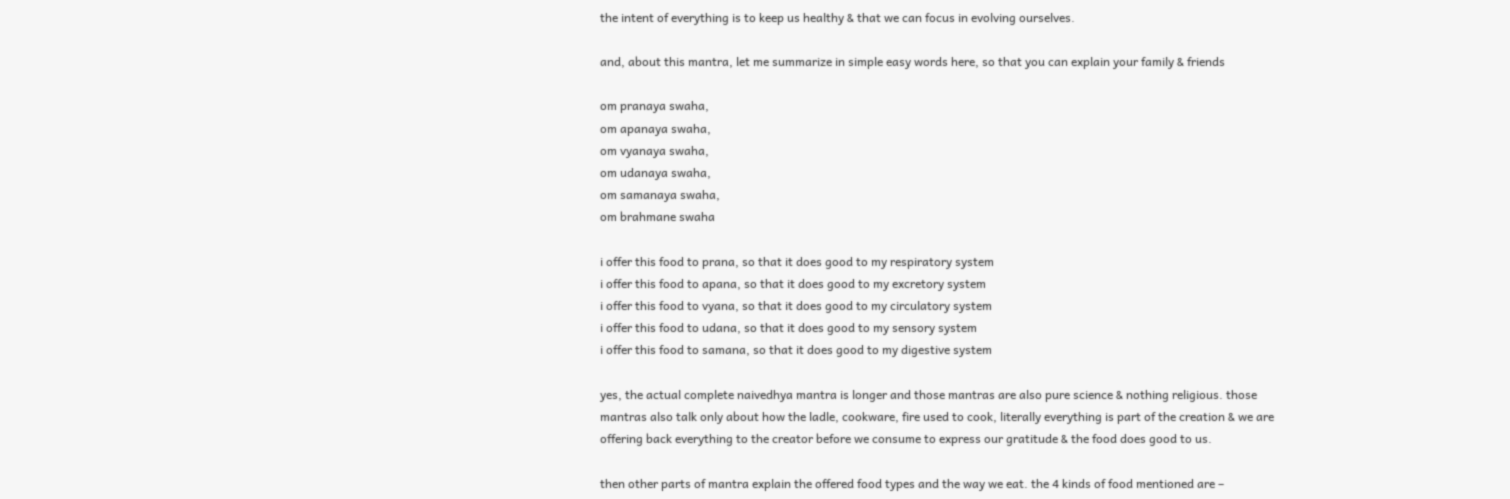the intent of everything is to keep us healthy & that we can focus in evolving ourselves.

and, about this mantra, let me summarize in simple easy words here, so that you can explain your family & friends

om pranaya swaha,
om apanaya swaha,
om vyanaya swaha,
om udanaya swaha,
om samanaya swaha,
om brahmane swaha

i offer this food to prana, so that it does good to my respiratory system
i offer this food to apana, so that it does good to my excretory system
i offer this food to vyana, so that it does good to my circulatory system
i offer this food to udana, so that it does good to my sensory system
i offer this food to samana, so that it does good to my digestive system

yes, the actual complete naivedhya mantra is longer and those mantras are also pure science & nothing religious. those mantras also talk only about how the ladle, cookware, fire used to cook, literally everything is part of the creation & we are offering back everything to the creator before we consume to express our gratitude & the food does good to us.

then other parts of mantra explain the offered food types and the way we eat. the 4 kinds of food mentioned are –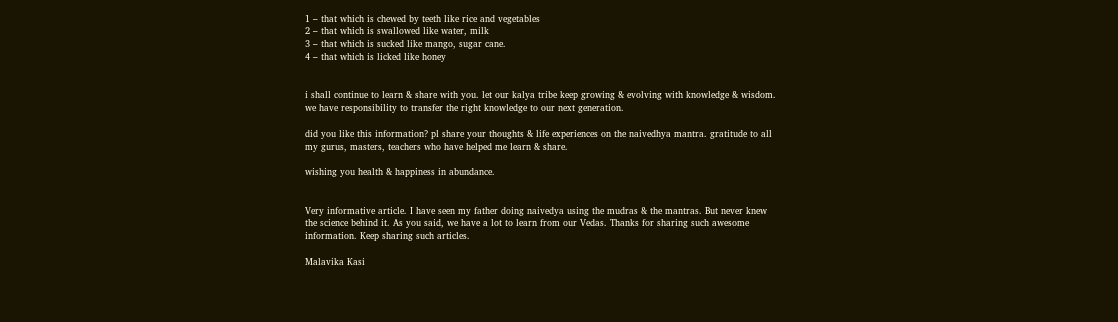1 – that which is chewed by teeth like rice and vegetables
2 – that which is swallowed like water, milk
3 – that which is sucked like mango, sugar cane.
4 – that which is licked like honey


i shall continue to learn & share with you. let our kalya tribe keep growing & evolving with knowledge & wisdom. we have responsibility to transfer the right knowledge to our next generation.

did you like this information? pl share your thoughts & life experiences on the naivedhya mantra. gratitude to all my gurus, masters, teachers who have helped me learn & share.

wishing you health & happiness in abundance.


Very informative article. I have seen my father doing naivedya using the mudras & the mantras. But never knew the science behind it. As you said, we have a lot to learn from our Vedas. Thanks for sharing such awesome information. Keep sharing such articles.

Malavika Kasi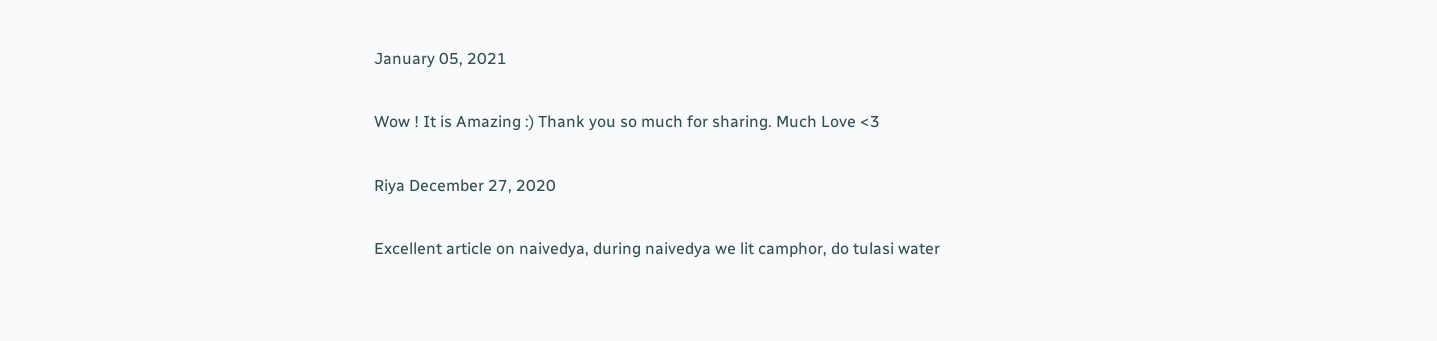January 05, 2021

Wow ! It is Amazing :) Thank you so much for sharing. Much Love <3

Riya December 27, 2020

Excellent article on naivedya, during naivedya we lit camphor, do tulasi water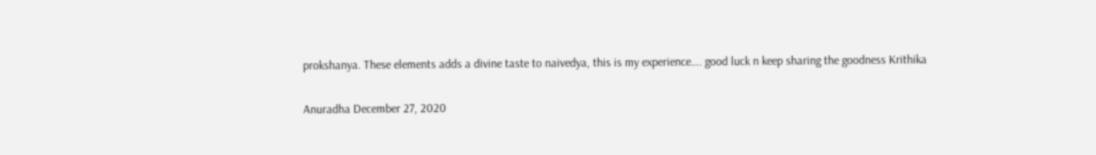prokshanya. These elements adds a divine taste to naivedya, this is my experience…. good luck n keep sharing the goodness Krithika

Anuradha December 27, 2020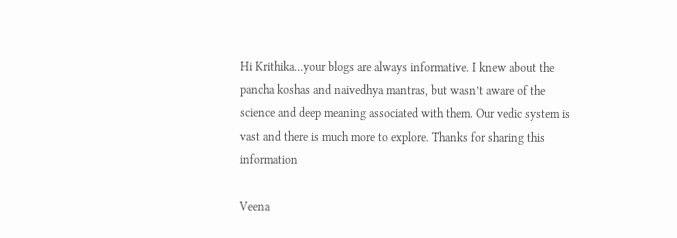Hi Krithika…your blogs are always informative. I knew about the pancha koshas and naivedhya mantras, but wasn’t aware of the science and deep meaning associated with them. Our vedic system is vast and there is much more to explore. Thanks for sharing this information

Veena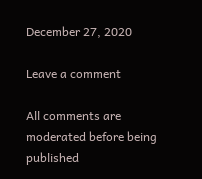December 27, 2020

Leave a comment

All comments are moderated before being published